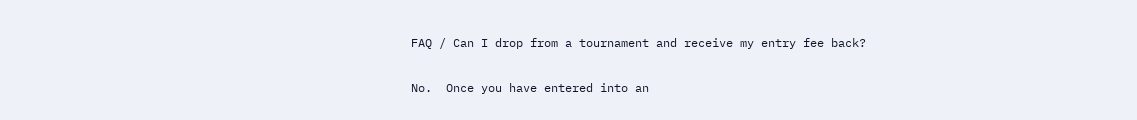FAQ / Can I drop from a tournament and receive my entry fee back?

No.  Once you have entered into an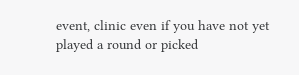event, clinic even if you have not yet played a round or picked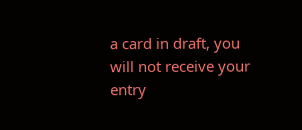a card in draft, you will not receive your entry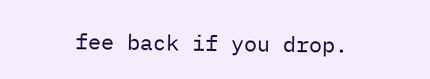fee back if you drop.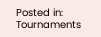Posted in: Tournaments